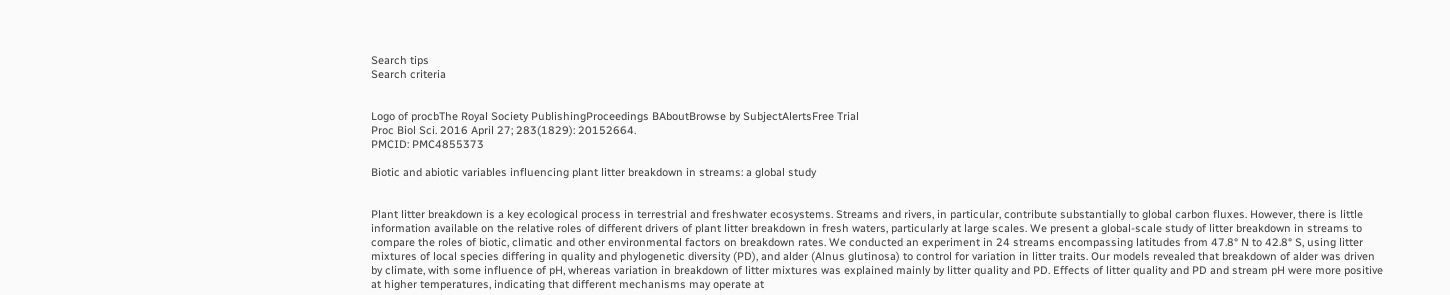Search tips
Search criteria


Logo of procbThe Royal Society PublishingProceedings BAboutBrowse by SubjectAlertsFree Trial
Proc Biol Sci. 2016 April 27; 283(1829): 20152664.
PMCID: PMC4855373

Biotic and abiotic variables influencing plant litter breakdown in streams: a global study


Plant litter breakdown is a key ecological process in terrestrial and freshwater ecosystems. Streams and rivers, in particular, contribute substantially to global carbon fluxes. However, there is little information available on the relative roles of different drivers of plant litter breakdown in fresh waters, particularly at large scales. We present a global-scale study of litter breakdown in streams to compare the roles of biotic, climatic and other environmental factors on breakdown rates. We conducted an experiment in 24 streams encompassing latitudes from 47.8° N to 42.8° S, using litter mixtures of local species differing in quality and phylogenetic diversity (PD), and alder (Alnus glutinosa) to control for variation in litter traits. Our models revealed that breakdown of alder was driven by climate, with some influence of pH, whereas variation in breakdown of litter mixtures was explained mainly by litter quality and PD. Effects of litter quality and PD and stream pH were more positive at higher temperatures, indicating that different mechanisms may operate at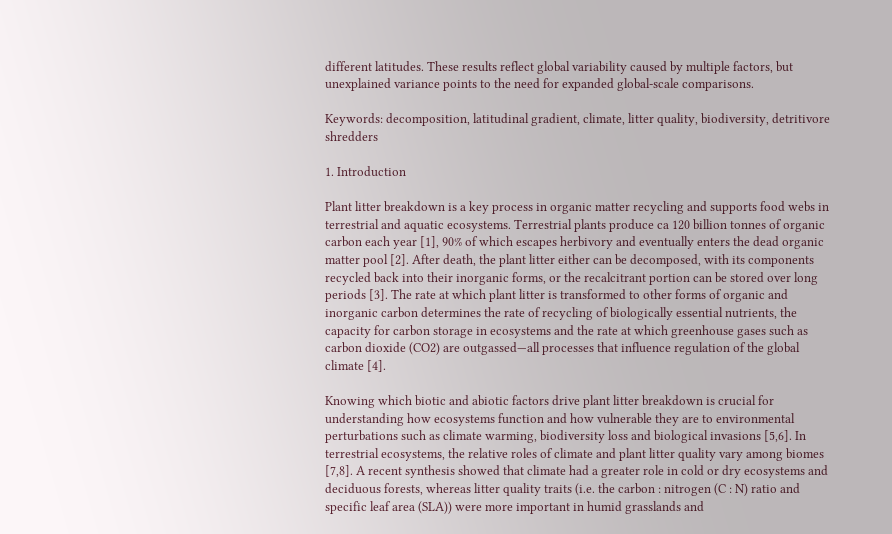different latitudes. These results reflect global variability caused by multiple factors, but unexplained variance points to the need for expanded global-scale comparisons.

Keywords: decomposition, latitudinal gradient, climate, litter quality, biodiversity, detritivore shredders

1. Introduction

Plant litter breakdown is a key process in organic matter recycling and supports food webs in terrestrial and aquatic ecosystems. Terrestrial plants produce ca 120 billion tonnes of organic carbon each year [1], 90% of which escapes herbivory and eventually enters the dead organic matter pool [2]. After death, the plant litter either can be decomposed, with its components recycled back into their inorganic forms, or the recalcitrant portion can be stored over long periods [3]. The rate at which plant litter is transformed to other forms of organic and inorganic carbon determines the rate of recycling of biologically essential nutrients, the capacity for carbon storage in ecosystems and the rate at which greenhouse gases such as carbon dioxide (CO2) are outgassed—all processes that influence regulation of the global climate [4].

Knowing which biotic and abiotic factors drive plant litter breakdown is crucial for understanding how ecosystems function and how vulnerable they are to environmental perturbations such as climate warming, biodiversity loss and biological invasions [5,6]. In terrestrial ecosystems, the relative roles of climate and plant litter quality vary among biomes [7,8]. A recent synthesis showed that climate had a greater role in cold or dry ecosystems and deciduous forests, whereas litter quality traits (i.e. the carbon : nitrogen (C : N) ratio and specific leaf area (SLA)) were more important in humid grasslands and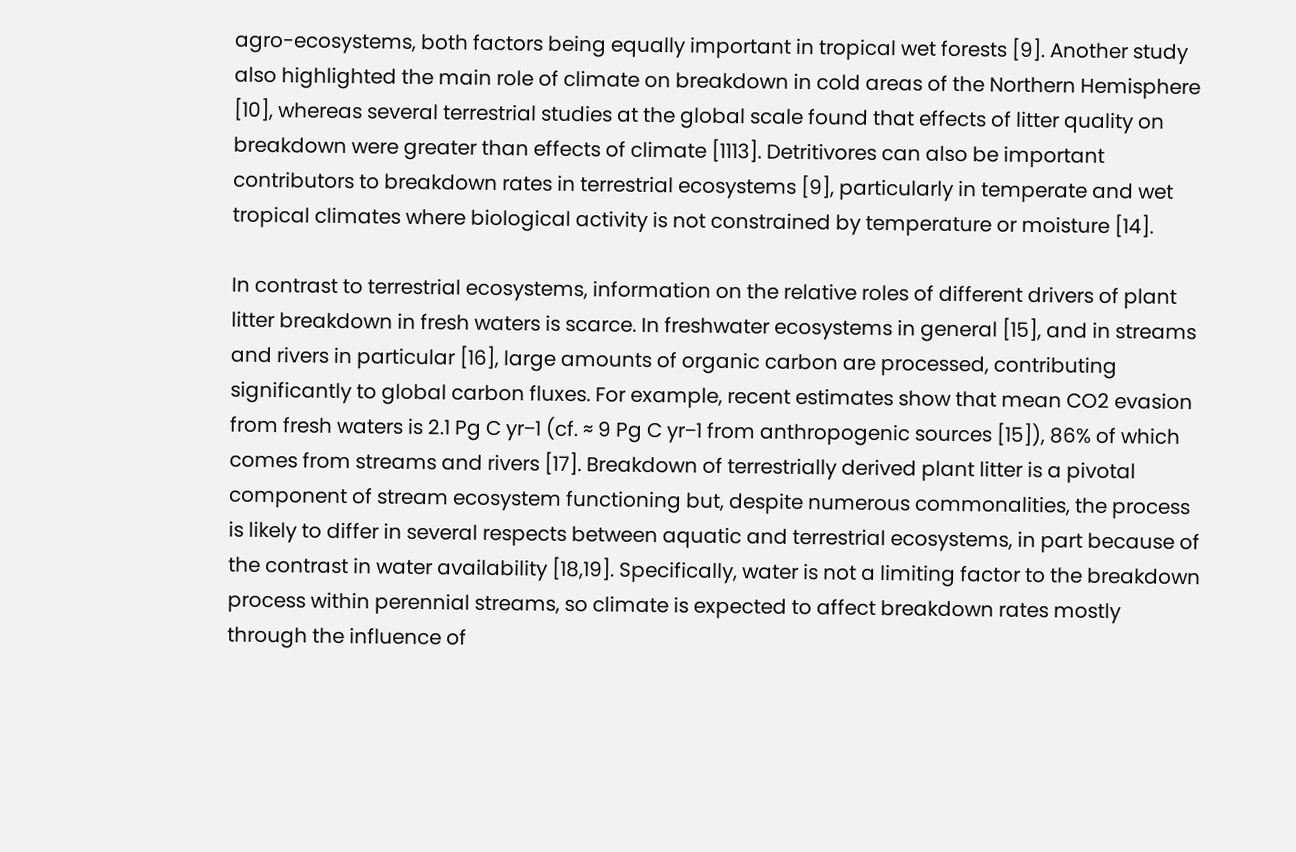agro-ecosystems, both factors being equally important in tropical wet forests [9]. Another study also highlighted the main role of climate on breakdown in cold areas of the Northern Hemisphere [10], whereas several terrestrial studies at the global scale found that effects of litter quality on breakdown were greater than effects of climate [1113]. Detritivores can also be important contributors to breakdown rates in terrestrial ecosystems [9], particularly in temperate and wet tropical climates where biological activity is not constrained by temperature or moisture [14].

In contrast to terrestrial ecosystems, information on the relative roles of different drivers of plant litter breakdown in fresh waters is scarce. In freshwater ecosystems in general [15], and in streams and rivers in particular [16], large amounts of organic carbon are processed, contributing significantly to global carbon fluxes. For example, recent estimates show that mean CO2 evasion from fresh waters is 2.1 Pg C yr−1 (cf. ≈ 9 Pg C yr−1 from anthropogenic sources [15]), 86% of which comes from streams and rivers [17]. Breakdown of terrestrially derived plant litter is a pivotal component of stream ecosystem functioning but, despite numerous commonalities, the process is likely to differ in several respects between aquatic and terrestrial ecosystems, in part because of the contrast in water availability [18,19]. Specifically, water is not a limiting factor to the breakdown process within perennial streams, so climate is expected to affect breakdown rates mostly through the influence of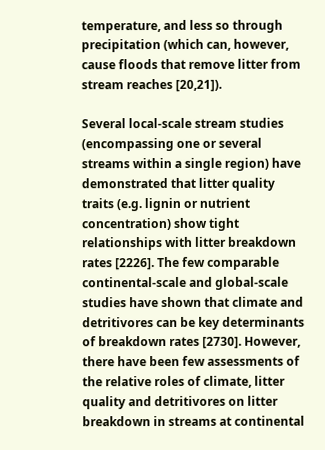temperature, and less so through precipitation (which can, however, cause floods that remove litter from stream reaches [20,21]).

Several local-scale stream studies (encompassing one or several streams within a single region) have demonstrated that litter quality traits (e.g. lignin or nutrient concentration) show tight relationships with litter breakdown rates [2226]. The few comparable continental-scale and global-scale studies have shown that climate and detritivores can be key determinants of breakdown rates [2730]. However, there have been few assessments of the relative roles of climate, litter quality and detritivores on litter breakdown in streams at continental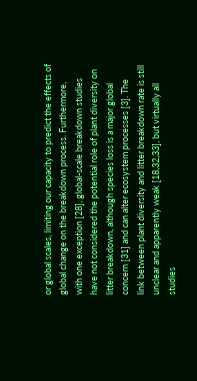or global scales, limiting our capacity to predict the effects of global change on the breakdown process. Furthermore, with one exception [28], global-scale breakdown studies have not considered the potential role of plant diversity on litter breakdown, although species loss is a major global concern [31] and can alter ecosystem processes [3]. The link between plant diversity and litter breakdown rate is still unclear and apparently weak [18,32,33], but virtually all studies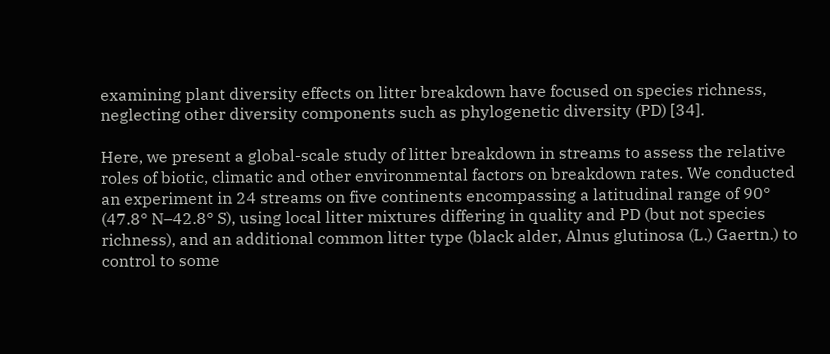examining plant diversity effects on litter breakdown have focused on species richness, neglecting other diversity components such as phylogenetic diversity (PD) [34].

Here, we present a global-scale study of litter breakdown in streams to assess the relative roles of biotic, climatic and other environmental factors on breakdown rates. We conducted an experiment in 24 streams on five continents encompassing a latitudinal range of 90° (47.8° N–42.8° S), using local litter mixtures differing in quality and PD (but not species richness), and an additional common litter type (black alder, Alnus glutinosa (L.) Gaertn.) to control to some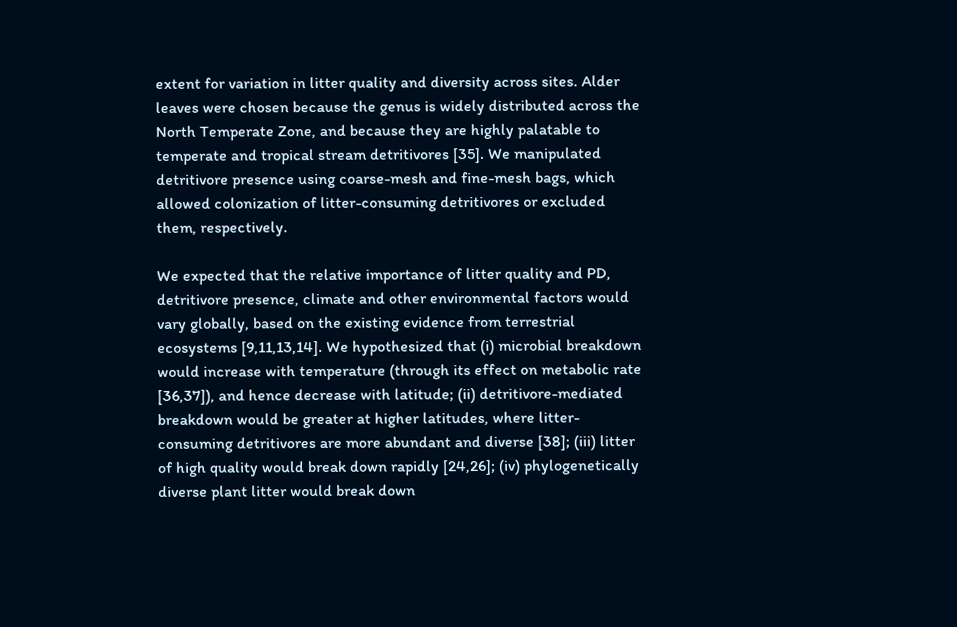extent for variation in litter quality and diversity across sites. Alder leaves were chosen because the genus is widely distributed across the North Temperate Zone, and because they are highly palatable to temperate and tropical stream detritivores [35]. We manipulated detritivore presence using coarse-mesh and fine-mesh bags, which allowed colonization of litter-consuming detritivores or excluded them, respectively.

We expected that the relative importance of litter quality and PD, detritivore presence, climate and other environmental factors would vary globally, based on the existing evidence from terrestrial ecosystems [9,11,13,14]. We hypothesized that (i) microbial breakdown would increase with temperature (through its effect on metabolic rate [36,37]), and hence decrease with latitude; (ii) detritivore-mediated breakdown would be greater at higher latitudes, where litter-consuming detritivores are more abundant and diverse [38]; (iii) litter of high quality would break down rapidly [24,26]; (iv) phylogenetically diverse plant litter would break down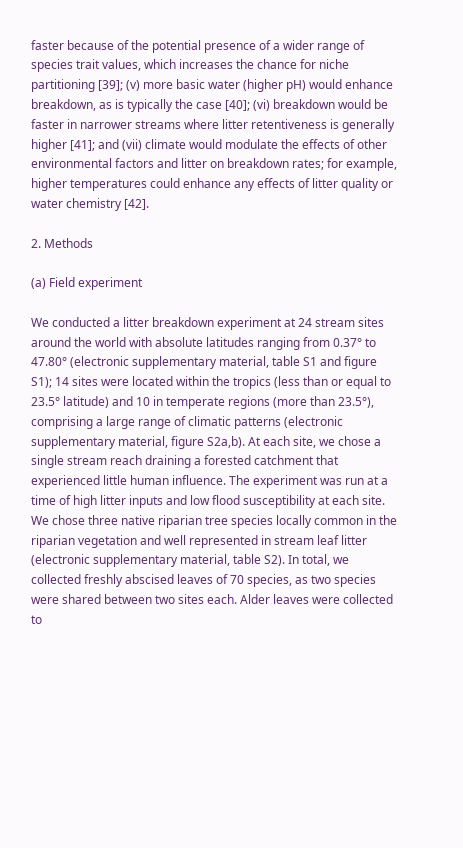faster because of the potential presence of a wider range of species trait values, which increases the chance for niche partitioning [39]; (v) more basic water (higher pH) would enhance breakdown, as is typically the case [40]; (vi) breakdown would be faster in narrower streams where litter retentiveness is generally higher [41]; and (vii) climate would modulate the effects of other environmental factors and litter on breakdown rates; for example, higher temperatures could enhance any effects of litter quality or water chemistry [42].

2. Methods

(a) Field experiment

We conducted a litter breakdown experiment at 24 stream sites around the world with absolute latitudes ranging from 0.37° to 47.80° (electronic supplementary material, table S1 and figure S1); 14 sites were located within the tropics (less than or equal to 23.5° latitude) and 10 in temperate regions (more than 23.5°), comprising a large range of climatic patterns (electronic supplementary material, figure S2a,b). At each site, we chose a single stream reach draining a forested catchment that experienced little human influence. The experiment was run at a time of high litter inputs and low flood susceptibility at each site. We chose three native riparian tree species locally common in the riparian vegetation and well represented in stream leaf litter (electronic supplementary material, table S2). In total, we collected freshly abscised leaves of 70 species, as two species were shared between two sites each. Alder leaves were collected to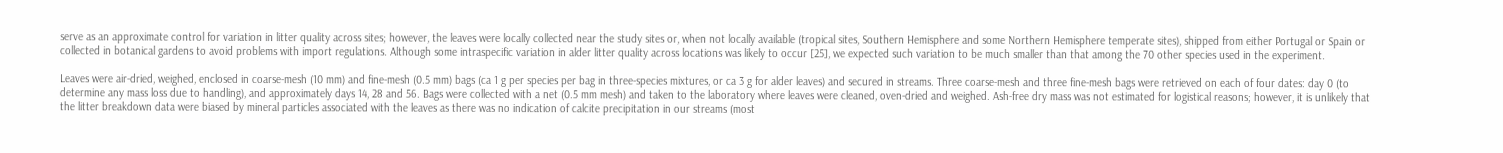serve as an approximate control for variation in litter quality across sites; however, the leaves were locally collected near the study sites or, when not locally available (tropical sites, Southern Hemisphere and some Northern Hemisphere temperate sites), shipped from either Portugal or Spain or collected in botanical gardens to avoid problems with import regulations. Although some intraspecific variation in alder litter quality across locations was likely to occur [25], we expected such variation to be much smaller than that among the 70 other species used in the experiment.

Leaves were air-dried, weighed, enclosed in coarse-mesh (10 mm) and fine-mesh (0.5 mm) bags (ca 1 g per species per bag in three-species mixtures, or ca 3 g for alder leaves) and secured in streams. Three coarse-mesh and three fine-mesh bags were retrieved on each of four dates: day 0 (to determine any mass loss due to handling), and approximately days 14, 28 and 56. Bags were collected with a net (0.5 mm mesh) and taken to the laboratory where leaves were cleaned, oven-dried and weighed. Ash-free dry mass was not estimated for logistical reasons; however, it is unlikely that the litter breakdown data were biased by mineral particles associated with the leaves as there was no indication of calcite precipitation in our streams (most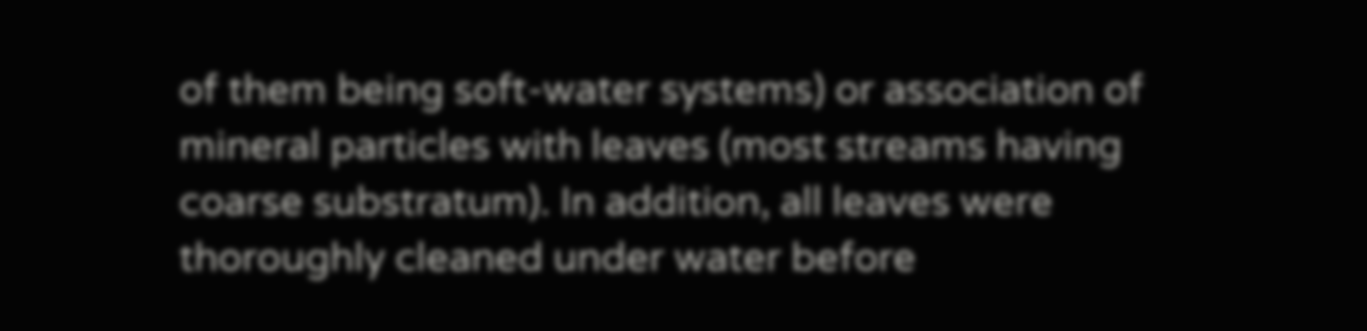of them being soft-water systems) or association of mineral particles with leaves (most streams having coarse substratum). In addition, all leaves were thoroughly cleaned under water before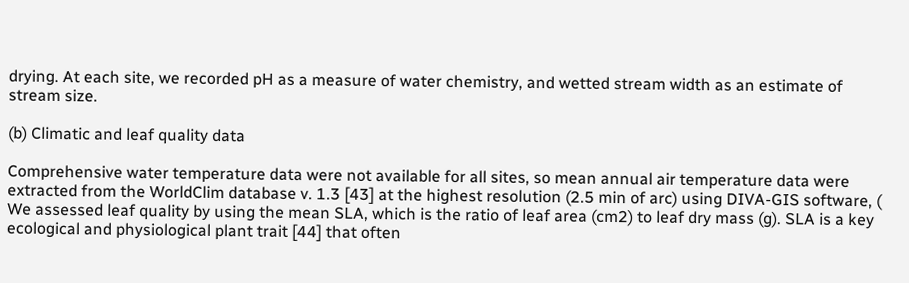drying. At each site, we recorded pH as a measure of water chemistry, and wetted stream width as an estimate of stream size.

(b) Climatic and leaf quality data

Comprehensive water temperature data were not available for all sites, so mean annual air temperature data were extracted from the WorldClim database v. 1.3 [43] at the highest resolution (2.5 min of arc) using DIVA-GIS software, ( We assessed leaf quality by using the mean SLA, which is the ratio of leaf area (cm2) to leaf dry mass (g). SLA is a key ecological and physiological plant trait [44] that often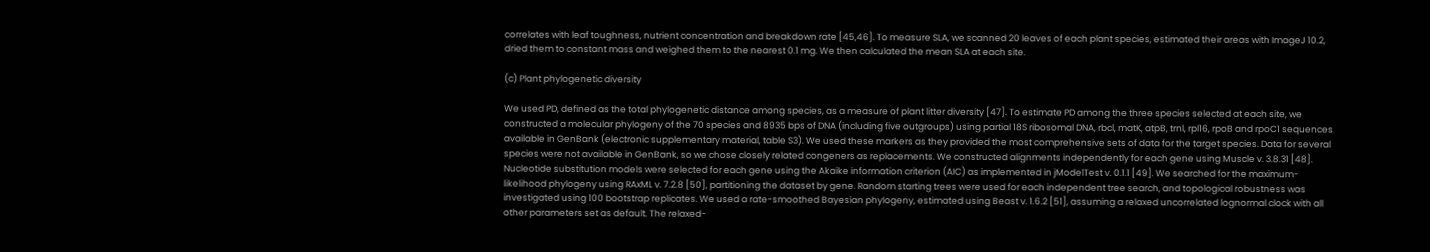correlates with leaf toughness, nutrient concentration and breakdown rate [45,46]. To measure SLA, we scanned 20 leaves of each plant species, estimated their areas with ImageJ 10.2, dried them to constant mass and weighed them to the nearest 0.1 mg. We then calculated the mean SLA at each site.

(c) Plant phylogenetic diversity

We used PD, defined as the total phylogenetic distance among species, as a measure of plant litter diversity [47]. To estimate PD among the three species selected at each site, we constructed a molecular phylogeny of the 70 species and 8935 bps of DNA (including five outgroups) using partial 18S ribosomal DNA, rbcl, matK, atpB, trnl, rpl16, rpoB and rpoC1 sequences available in GenBank (electronic supplementary material, table S3). We used these markers as they provided the most comprehensive sets of data for the target species. Data for several species were not available in GenBank, so we chose closely related congeners as replacements. We constructed alignments independently for each gene using Muscle v. 3.8.31 [48]. Nucleotide substitution models were selected for each gene using the Akaike information criterion (AIC) as implemented in jModelTest v. 0.1.1 [49]. We searched for the maximum-likelihood phylogeny using RAxML v. 7.2.8 [50], partitioning the dataset by gene. Random starting trees were used for each independent tree search, and topological robustness was investigated using 100 bootstrap replicates. We used a rate-smoothed Bayesian phylogeny, estimated using Beast v. 1.6.2 [51], assuming a relaxed uncorrelated lognormal clock with all other parameters set as default. The relaxed-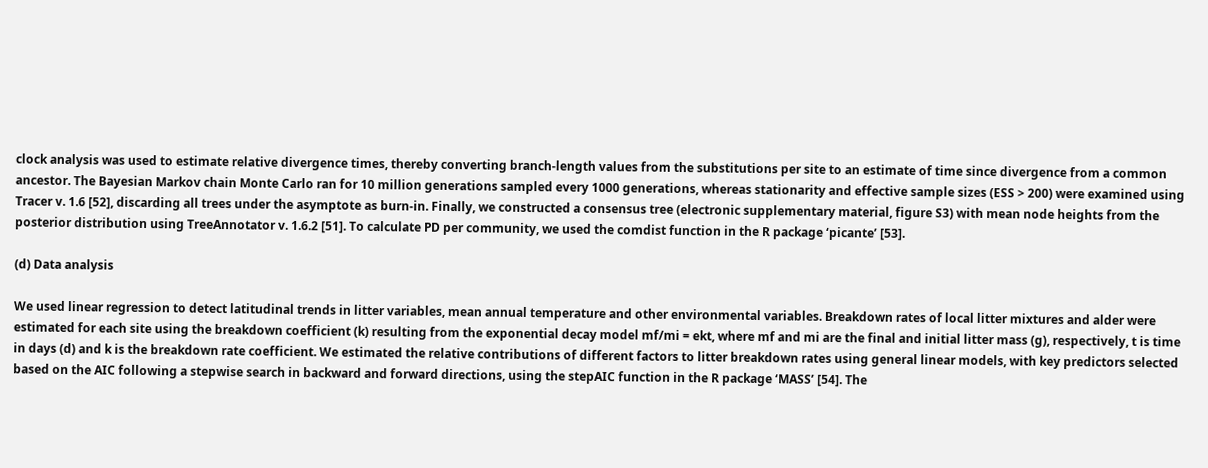clock analysis was used to estimate relative divergence times, thereby converting branch-length values from the substitutions per site to an estimate of time since divergence from a common ancestor. The Bayesian Markov chain Monte Carlo ran for 10 million generations sampled every 1000 generations, whereas stationarity and effective sample sizes (ESS > 200) were examined using Tracer v. 1.6 [52], discarding all trees under the asymptote as burn-in. Finally, we constructed a consensus tree (electronic supplementary material, figure S3) with mean node heights from the posterior distribution using TreeAnnotator v. 1.6.2 [51]. To calculate PD per community, we used the comdist function in the R package ‘picante’ [53].

(d) Data analysis

We used linear regression to detect latitudinal trends in litter variables, mean annual temperature and other environmental variables. Breakdown rates of local litter mixtures and alder were estimated for each site using the breakdown coefficient (k) resulting from the exponential decay model mf/mi = ekt, where mf and mi are the final and initial litter mass (g), respectively, t is time in days (d) and k is the breakdown rate coefficient. We estimated the relative contributions of different factors to litter breakdown rates using general linear models, with key predictors selected based on the AIC following a stepwise search in backward and forward directions, using the stepAIC function in the R package ‘MASS’ [54]. The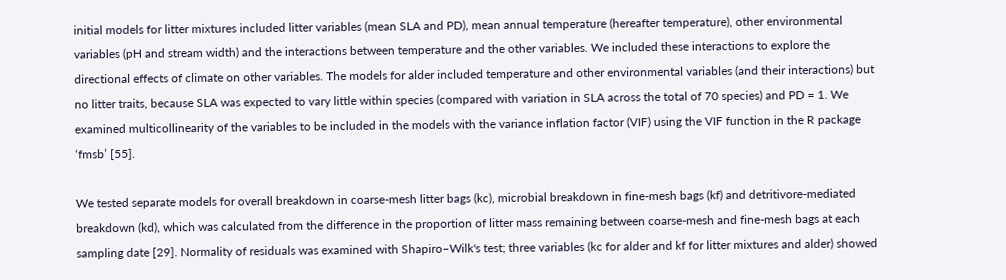initial models for litter mixtures included litter variables (mean SLA and PD), mean annual temperature (hereafter temperature), other environmental variables (pH and stream width) and the interactions between temperature and the other variables. We included these interactions to explore the directional effects of climate on other variables. The models for alder included temperature and other environmental variables (and their interactions) but no litter traits, because SLA was expected to vary little within species (compared with variation in SLA across the total of 70 species) and PD = 1. We examined multicollinearity of the variables to be included in the models with the variance inflation factor (VIF) using the VIF function in the R package ‘fmsb’ [55].

We tested separate models for overall breakdown in coarse-mesh litter bags (kc), microbial breakdown in fine-mesh bags (kf) and detritivore-mediated breakdown (kd), which was calculated from the difference in the proportion of litter mass remaining between coarse-mesh and fine-mesh bags at each sampling date [29]. Normality of residuals was examined with Shapiro–Wilk's test; three variables (kc for alder and kf for litter mixtures and alder) showed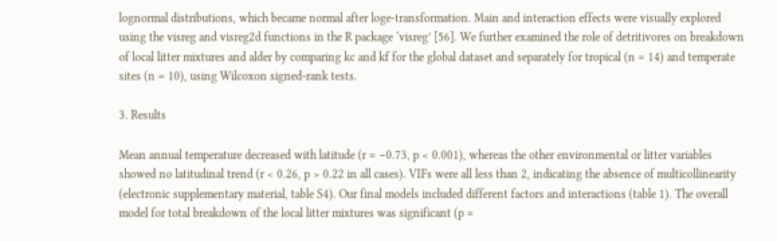lognormal distributions, which became normal after loge-transformation. Main and interaction effects were visually explored using the visreg and visreg2d functions in the R package ‘visreg’ [56]. We further examined the role of detritivores on breakdown of local litter mixtures and alder by comparing kc and kf for the global dataset and separately for tropical (n = 14) and temperate sites (n = 10), using Wilcoxon signed-rank tests.

3. Results

Mean annual temperature decreased with latitude (r = −0.73, p < 0.001), whereas the other environmental or litter variables showed no latitudinal trend (r < 0.26, p > 0.22 in all cases). VIFs were all less than 2, indicating the absence of multicollinearity (electronic supplementary material, table S4). Our final models included different factors and interactions (table 1). The overall model for total breakdown of the local litter mixtures was significant (p =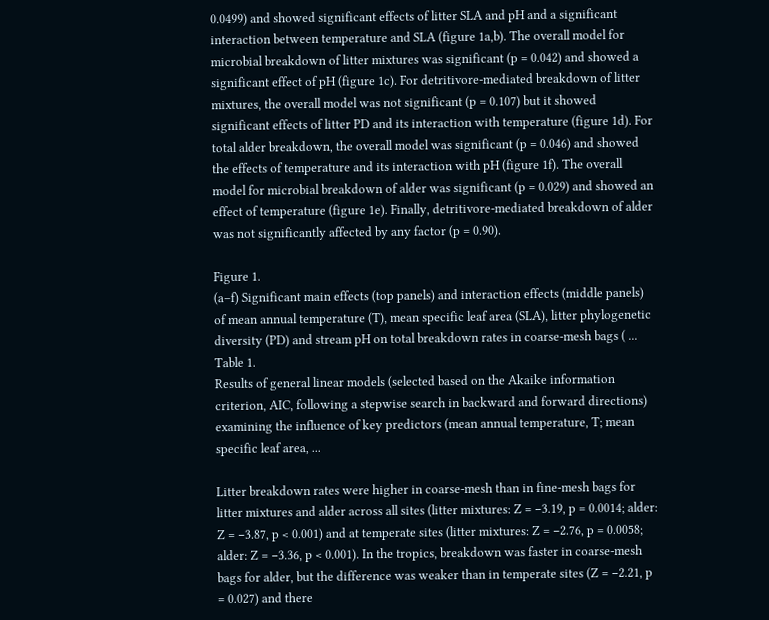0.0499) and showed significant effects of litter SLA and pH and a significant interaction between temperature and SLA (figure 1a,b). The overall model for microbial breakdown of litter mixtures was significant (p = 0.042) and showed a significant effect of pH (figure 1c). For detritivore-mediated breakdown of litter mixtures, the overall model was not significant (p = 0.107) but it showed significant effects of litter PD and its interaction with temperature (figure 1d). For total alder breakdown, the overall model was significant (p = 0.046) and showed the effects of temperature and its interaction with pH (figure 1f). The overall model for microbial breakdown of alder was significant (p = 0.029) and showed an effect of temperature (figure 1e). Finally, detritivore-mediated breakdown of alder was not significantly affected by any factor (p = 0.90).

Figure 1.
(a–f) Significant main effects (top panels) and interaction effects (middle panels) of mean annual temperature (T), mean specific leaf area (SLA), litter phylogenetic diversity (PD) and stream pH on total breakdown rates in coarse-mesh bags ( ...
Table 1.
Results of general linear models (selected based on the Akaike information criterion, AIC, following a stepwise search in backward and forward directions) examining the influence of key predictors (mean annual temperature, T; mean specific leaf area, ...

Litter breakdown rates were higher in coarse-mesh than in fine-mesh bags for litter mixtures and alder across all sites (litter mixtures: Z = −3.19, p = 0.0014; alder: Z = −3.87, p < 0.001) and at temperate sites (litter mixtures: Z = −2.76, p = 0.0058; alder: Z = −3.36, p < 0.001). In the tropics, breakdown was faster in coarse-mesh bags for alder, but the difference was weaker than in temperate sites (Z = −2.21, p = 0.027) and there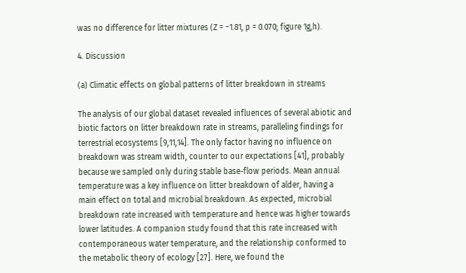was no difference for litter mixtures (Z = −1.81, p = 0.070; figure 1g,h).

4. Discussion

(a) Climatic effects on global patterns of litter breakdown in streams

The analysis of our global dataset revealed influences of several abiotic and biotic factors on litter breakdown rate in streams, paralleling findings for terrestrial ecosystems [9,11,14]. The only factor having no influence on breakdown was stream width, counter to our expectations [41], probably because we sampled only during stable base-flow periods. Mean annual temperature was a key influence on litter breakdown of alder, having a main effect on total and microbial breakdown. As expected, microbial breakdown rate increased with temperature and hence was higher towards lower latitudes. A companion study found that this rate increased with contemporaneous water temperature, and the relationship conformed to the metabolic theory of ecology [27]. Here, we found the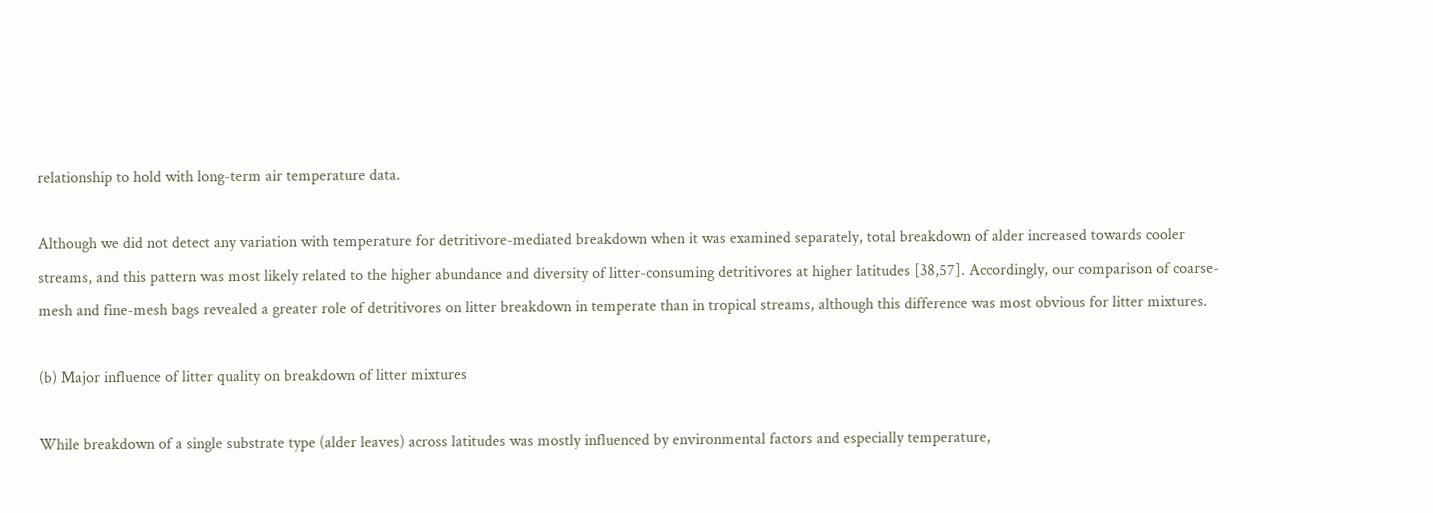relationship to hold with long-term air temperature data.

Although we did not detect any variation with temperature for detritivore-mediated breakdown when it was examined separately, total breakdown of alder increased towards cooler streams, and this pattern was most likely related to the higher abundance and diversity of litter-consuming detritivores at higher latitudes [38,57]. Accordingly, our comparison of coarse-mesh and fine-mesh bags revealed a greater role of detritivores on litter breakdown in temperate than in tropical streams, although this difference was most obvious for litter mixtures.

(b) Major influence of litter quality on breakdown of litter mixtures

While breakdown of a single substrate type (alder leaves) across latitudes was mostly influenced by environmental factors and especially temperature,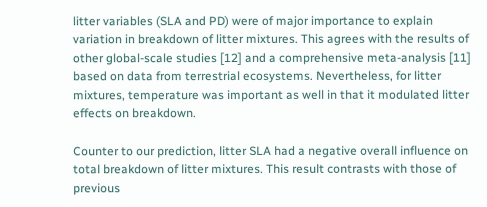litter variables (SLA and PD) were of major importance to explain variation in breakdown of litter mixtures. This agrees with the results of other global-scale studies [12] and a comprehensive meta-analysis [11] based on data from terrestrial ecosystems. Nevertheless, for litter mixtures, temperature was important as well in that it modulated litter effects on breakdown.

Counter to our prediction, litter SLA had a negative overall influence on total breakdown of litter mixtures. This result contrasts with those of previous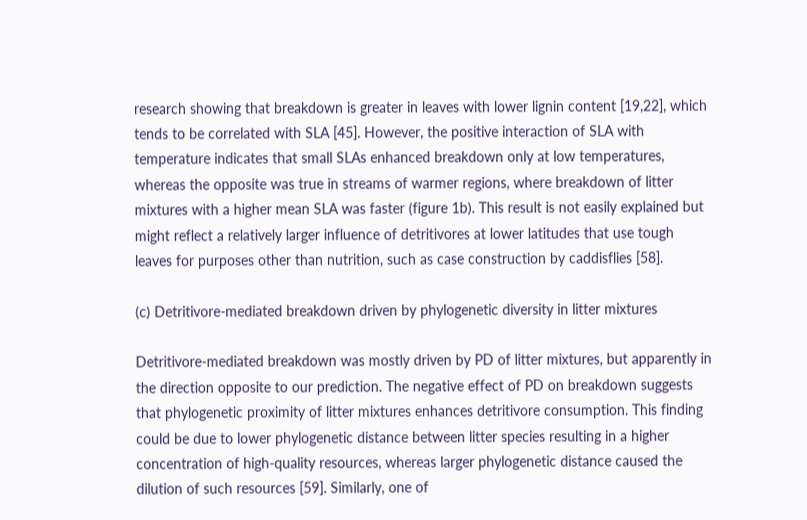research showing that breakdown is greater in leaves with lower lignin content [19,22], which tends to be correlated with SLA [45]. However, the positive interaction of SLA with temperature indicates that small SLAs enhanced breakdown only at low temperatures, whereas the opposite was true in streams of warmer regions, where breakdown of litter mixtures with a higher mean SLA was faster (figure 1b). This result is not easily explained but might reflect a relatively larger influence of detritivores at lower latitudes that use tough leaves for purposes other than nutrition, such as case construction by caddisflies [58].

(c) Detritivore-mediated breakdown driven by phylogenetic diversity in litter mixtures

Detritivore-mediated breakdown was mostly driven by PD of litter mixtures, but apparently in the direction opposite to our prediction. The negative effect of PD on breakdown suggests that phylogenetic proximity of litter mixtures enhances detritivore consumption. This finding could be due to lower phylogenetic distance between litter species resulting in a higher concentration of high-quality resources, whereas larger phylogenetic distance caused the dilution of such resources [59]. Similarly, one of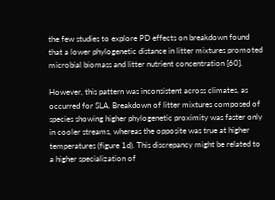the few studies to explore PD effects on breakdown found that a lower phylogenetic distance in litter mixtures promoted microbial biomass and litter nutrient concentration [60].

However, this pattern was inconsistent across climates, as occurred for SLA. Breakdown of litter mixtures composed of species showing higher phylogenetic proximity was faster only in cooler streams, whereas the opposite was true at higher temperatures (figure 1d). This discrepancy might be related to a higher specialization of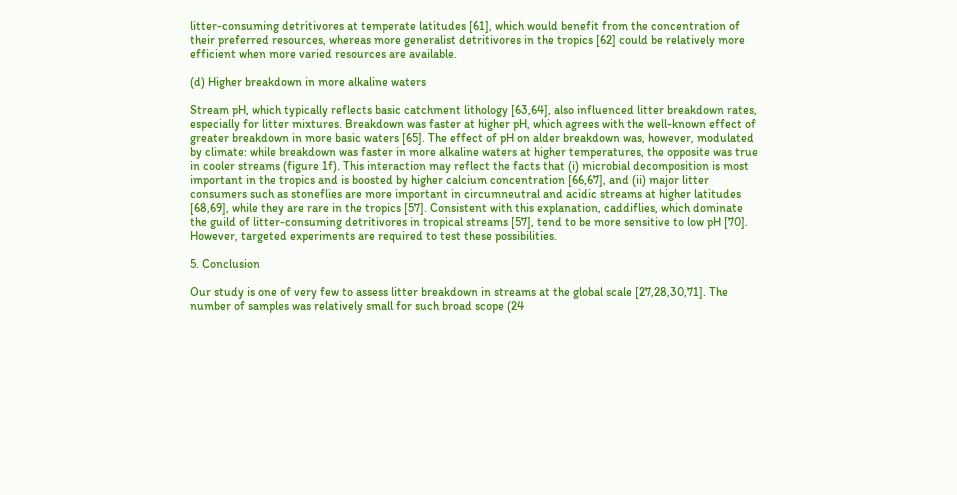litter-consuming detritivores at temperate latitudes [61], which would benefit from the concentration of their preferred resources, whereas more generalist detritivores in the tropics [62] could be relatively more efficient when more varied resources are available.

(d) Higher breakdown in more alkaline waters

Stream pH, which typically reflects basic catchment lithology [63,64], also influenced litter breakdown rates, especially for litter mixtures. Breakdown was faster at higher pH, which agrees with the well-known effect of greater breakdown in more basic waters [65]. The effect of pH on alder breakdown was, however, modulated by climate: while breakdown was faster in more alkaline waters at higher temperatures, the opposite was true in cooler streams (figure 1f). This interaction may reflect the facts that (i) microbial decomposition is most important in the tropics and is boosted by higher calcium concentration [66,67], and (ii) major litter consumers such as stoneflies are more important in circumneutral and acidic streams at higher latitudes [68,69], while they are rare in the tropics [57]. Consistent with this explanation, caddiflies, which dominate the guild of litter-consuming detritivores in tropical streams [57], tend to be more sensitive to low pH [70]. However, targeted experiments are required to test these possibilities.

5. Conclusion

Our study is one of very few to assess litter breakdown in streams at the global scale [27,28,30,71]. The number of samples was relatively small for such broad scope (24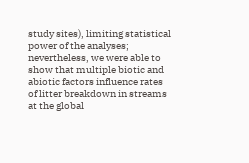study sites), limiting statistical power of the analyses; nevertheless, we were able to show that multiple biotic and abiotic factors influence rates of litter breakdown in streams at the global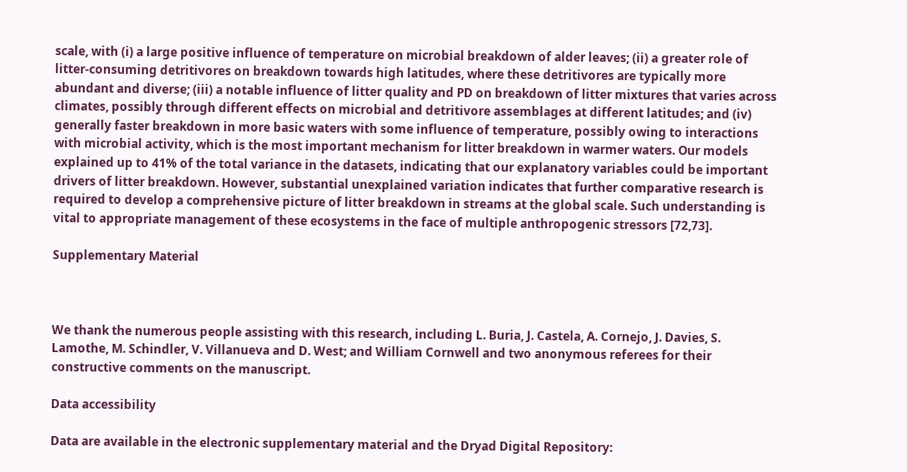scale, with (i) a large positive influence of temperature on microbial breakdown of alder leaves; (ii) a greater role of litter-consuming detritivores on breakdown towards high latitudes, where these detritivores are typically more abundant and diverse; (iii) a notable influence of litter quality and PD on breakdown of litter mixtures that varies across climates, possibly through different effects on microbial and detritivore assemblages at different latitudes; and (iv) generally faster breakdown in more basic waters with some influence of temperature, possibly owing to interactions with microbial activity, which is the most important mechanism for litter breakdown in warmer waters. Our models explained up to 41% of the total variance in the datasets, indicating that our explanatory variables could be important drivers of litter breakdown. However, substantial unexplained variation indicates that further comparative research is required to develop a comprehensive picture of litter breakdown in streams at the global scale. Such understanding is vital to appropriate management of these ecosystems in the face of multiple anthropogenic stressors [72,73].

Supplementary Material



We thank the numerous people assisting with this research, including L. Buria, J. Castela, A. Cornejo, J. Davies, S. Lamothe, M. Schindler, V. Villanueva and D. West; and William Cornwell and two anonymous referees for their constructive comments on the manuscript.

Data accessibility

Data are available in the electronic supplementary material and the Dryad Digital Repository: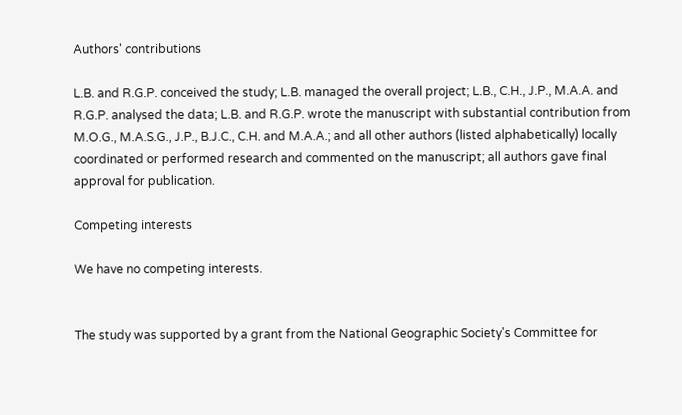Authors' contributions

L.B. and R.G.P. conceived the study; L.B. managed the overall project; L.B., C.H., J.P., M.A.A. and R.G.P. analysed the data; L.B. and R.G.P. wrote the manuscript with substantial contribution from M.O.G., M.A.S.G., J.P., B.J.C., C.H. and M.A.A.; and all other authors (listed alphabetically) locally coordinated or performed research and commented on the manuscript; all authors gave final approval for publication.

Competing interests

We have no competing interests.


The study was supported by a grant from the National Geographic Society's Committee for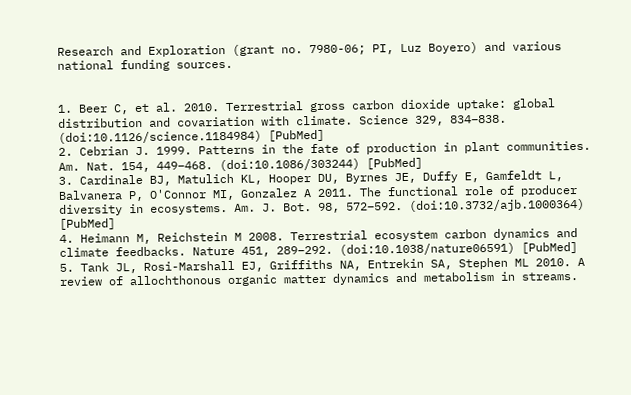Research and Exploration (grant no. 7980-06; PI, Luz Boyero) and various national funding sources.


1. Beer C, et al. 2010. Terrestrial gross carbon dioxide uptake: global distribution and covariation with climate. Science 329, 834–838. (doi:10.1126/science.1184984) [PubMed]
2. Cebrian J. 1999. Patterns in the fate of production in plant communities. Am. Nat. 154, 449–468. (doi:10.1086/303244) [PubMed]
3. Cardinale BJ, Matulich KL, Hooper DU, Byrnes JE, Duffy E, Gamfeldt L, Balvanera P, O'Connor MI, Gonzalez A 2011. The functional role of producer diversity in ecosystems. Am. J. Bot. 98, 572–592. (doi:10.3732/ajb.1000364) [PubMed]
4. Heimann M, Reichstein M 2008. Terrestrial ecosystem carbon dynamics and climate feedbacks. Nature 451, 289–292. (doi:10.1038/nature06591) [PubMed]
5. Tank JL, Rosi-Marshall EJ, Griffiths NA, Entrekin SA, Stephen ML 2010. A review of allochthonous organic matter dynamics and metabolism in streams.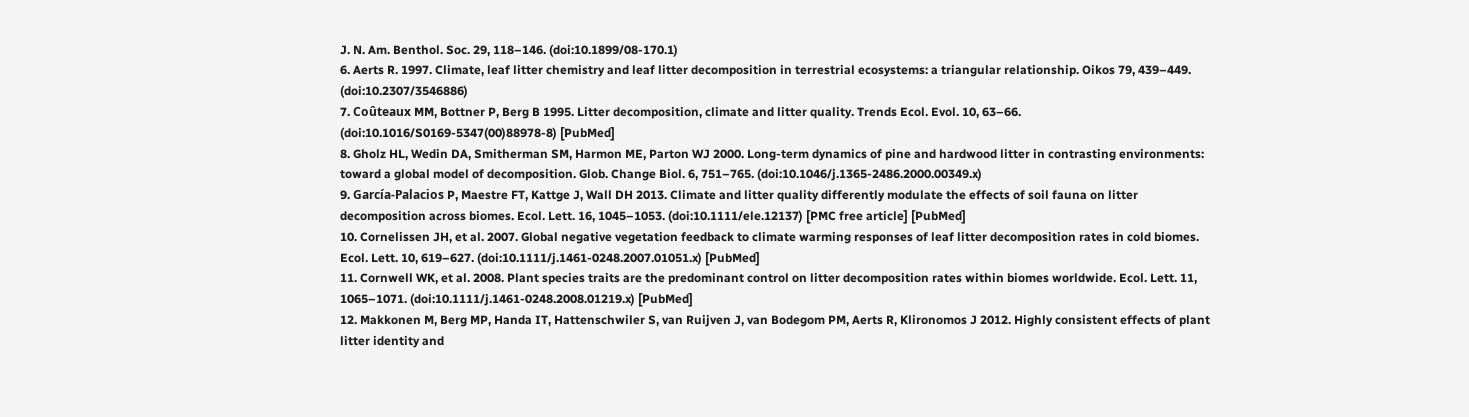J. N. Am. Benthol. Soc. 29, 118–146. (doi:10.1899/08-170.1)
6. Aerts R. 1997. Climate, leaf litter chemistry and leaf litter decomposition in terrestrial ecosystems: a triangular relationship. Oikos 79, 439–449. (doi:10.2307/3546886)
7. Coûteaux MM, Bottner P, Berg B 1995. Litter decomposition, climate and litter quality. Trends Ecol. Evol. 10, 63–66. (doi:10.1016/S0169-5347(00)88978-8) [PubMed]
8. Gholz HL, Wedin DA, Smitherman SM, Harmon ME, Parton WJ 2000. Long-term dynamics of pine and hardwood litter in contrasting environments: toward a global model of decomposition. Glob. Change Biol. 6, 751–765. (doi:10.1046/j.1365-2486.2000.00349.x)
9. García-Palacios P, Maestre FT, Kattge J, Wall DH 2013. Climate and litter quality differently modulate the effects of soil fauna on litter decomposition across biomes. Ecol. Lett. 16, 1045–1053. (doi:10.1111/ele.12137) [PMC free article] [PubMed]
10. Cornelissen JH, et al. 2007. Global negative vegetation feedback to climate warming responses of leaf litter decomposition rates in cold biomes. Ecol. Lett. 10, 619–627. (doi:10.1111/j.1461-0248.2007.01051.x) [PubMed]
11. Cornwell WK, et al. 2008. Plant species traits are the predominant control on litter decomposition rates within biomes worldwide. Ecol. Lett. 11, 1065–1071. (doi:10.1111/j.1461-0248.2008.01219.x) [PubMed]
12. Makkonen M, Berg MP, Handa IT, Hattenschwiler S, van Ruijven J, van Bodegom PM, Aerts R, Klironomos J 2012. Highly consistent effects of plant litter identity and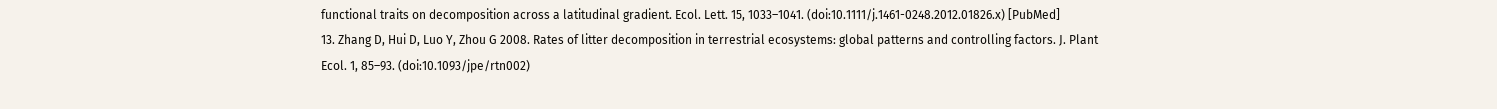functional traits on decomposition across a latitudinal gradient. Ecol. Lett. 15, 1033–1041. (doi:10.1111/j.1461-0248.2012.01826.x) [PubMed]
13. Zhang D, Hui D, Luo Y, Zhou G 2008. Rates of litter decomposition in terrestrial ecosystems: global patterns and controlling factors. J. Plant Ecol. 1, 85–93. (doi:10.1093/jpe/rtn002)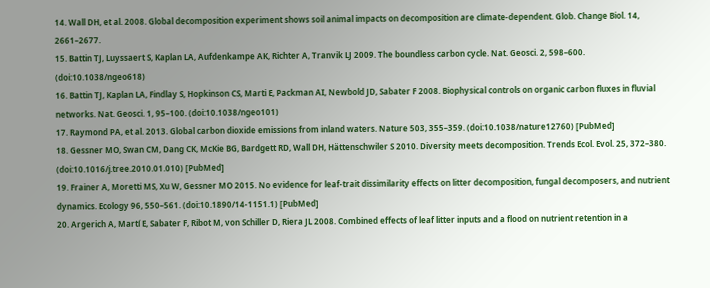14. Wall DH, et al. 2008. Global decomposition experiment shows soil animal impacts on decomposition are climate-dependent. Glob. Change Biol. 14, 2661–2677.
15. Battin TJ, Luyssaert S, Kaplan LA, Aufdenkampe AK, Richter A, Tranvik LJ 2009. The boundless carbon cycle. Nat. Geosci. 2, 598–600. (doi:10.1038/ngeo618)
16. Battin TJ, Kaplan LA, Findlay S, Hopkinson CS, Marti E, Packman AI, Newbold JD, Sabater F 2008. Biophysical controls on organic carbon fluxes in fluvial networks. Nat. Geosci. 1, 95–100. (doi:10.1038/ngeo101)
17. Raymond PA, et al. 2013. Global carbon dioxide emissions from inland waters. Nature 503, 355–359. (doi:10.1038/nature12760) [PubMed]
18. Gessner MO, Swan CM, Dang CK, McKie BG, Bardgett RD, Wall DH, Hättenschwiler S 2010. Diversity meets decomposition. Trends Ecol. Evol. 25, 372–380. (doi:10.1016/j.tree.2010.01.010) [PubMed]
19. Frainer A, Moretti MS, Xu W, Gessner MO 2015. No evidence for leaf-trait dissimilarity effects on litter decomposition, fungal decomposers, and nutrient dynamics. Ecology 96, 550–561. (doi:10.1890/14-1151.1) [PubMed]
20. Argerich A, Martí E, Sabater F, Ribot M, von Schiller D, Riera JL 2008. Combined effects of leaf litter inputs and a flood on nutrient retention in a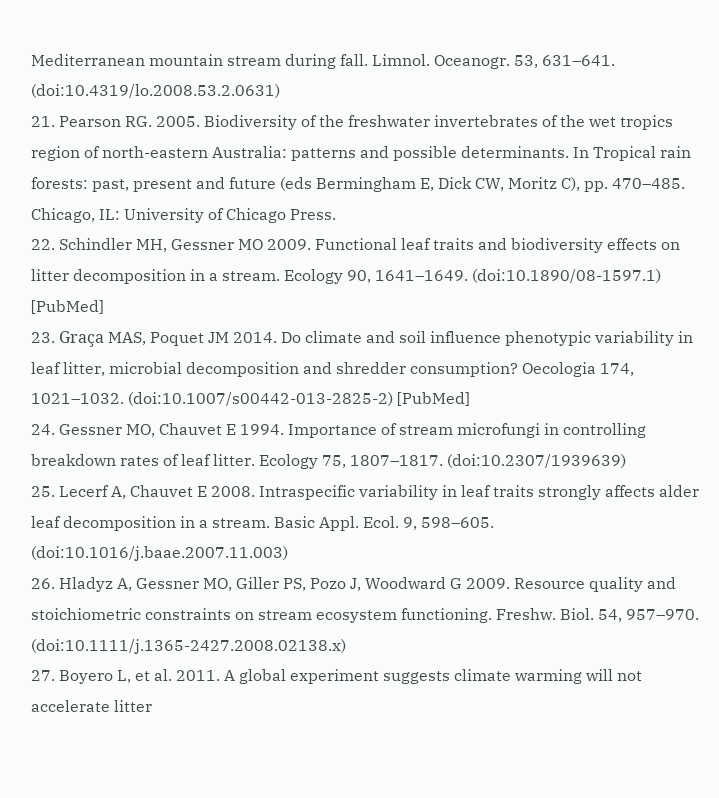Mediterranean mountain stream during fall. Limnol. Oceanogr. 53, 631–641. (doi:10.4319/lo.2008.53.2.0631)
21. Pearson RG. 2005. Biodiversity of the freshwater invertebrates of the wet tropics region of north-eastern Australia: patterns and possible determinants. In Tropical rain forests: past, present and future (eds Bermingham E, Dick CW, Moritz C), pp. 470–485. Chicago, IL: University of Chicago Press.
22. Schindler MH, Gessner MO 2009. Functional leaf traits and biodiversity effects on litter decomposition in a stream. Ecology 90, 1641–1649. (doi:10.1890/08-1597.1) [PubMed]
23. Graça MAS, Poquet JM 2014. Do climate and soil influence phenotypic variability in leaf litter, microbial decomposition and shredder consumption? Oecologia 174, 1021–1032. (doi:10.1007/s00442-013-2825-2) [PubMed]
24. Gessner MO, Chauvet E 1994. Importance of stream microfungi in controlling breakdown rates of leaf litter. Ecology 75, 1807–1817. (doi:10.2307/1939639)
25. Lecerf A, Chauvet E 2008. Intraspecific variability in leaf traits strongly affects alder leaf decomposition in a stream. Basic Appl. Ecol. 9, 598–605. (doi:10.1016/j.baae.2007.11.003)
26. Hladyz A, Gessner MO, Giller PS, Pozo J, Woodward G 2009. Resource quality and stoichiometric constraints on stream ecosystem functioning. Freshw. Biol. 54, 957–970. (doi:10.1111/j.1365-2427.2008.02138.x)
27. Boyero L, et al. 2011. A global experiment suggests climate warming will not accelerate litter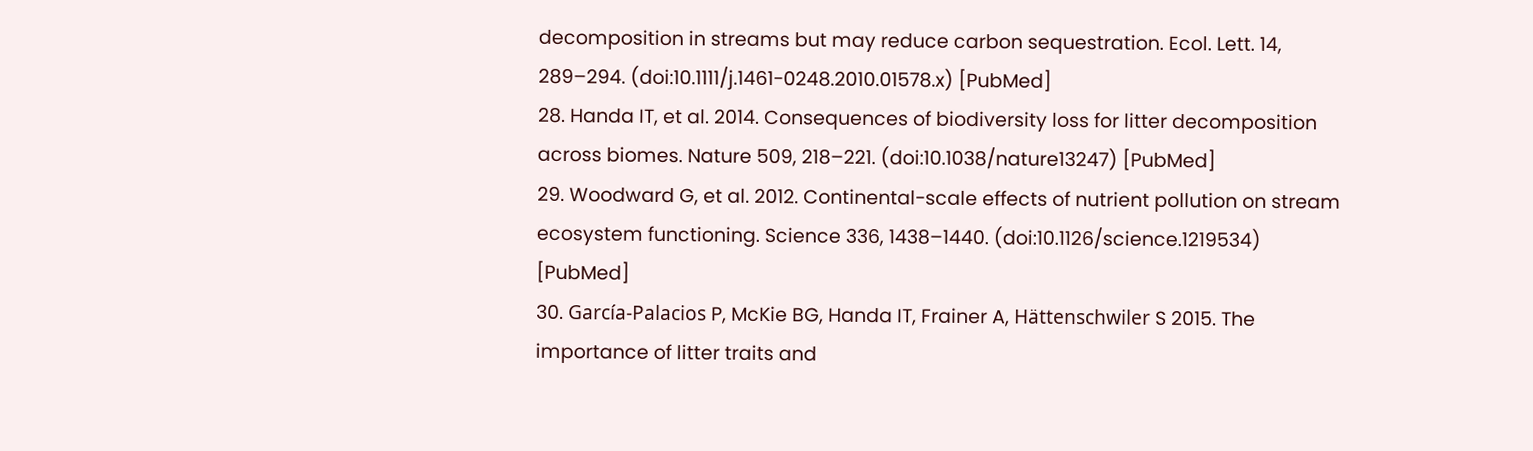decomposition in streams but may reduce carbon sequestration. Ecol. Lett. 14, 289–294. (doi:10.1111/j.1461-0248.2010.01578.x) [PubMed]
28. Handa IT, et al. 2014. Consequences of biodiversity loss for litter decomposition across biomes. Nature 509, 218–221. (doi:10.1038/nature13247) [PubMed]
29. Woodward G, et al. 2012. Continental-scale effects of nutrient pollution on stream ecosystem functioning. Science 336, 1438–1440. (doi:10.1126/science.1219534) [PubMed]
30. García-Palacios P, McKie BG, Handa IT, Frainer A, Hättenschwiler S 2015. The importance of litter traits and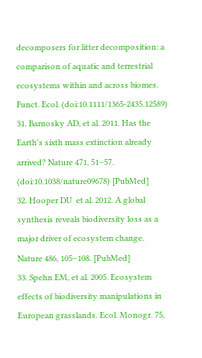decomposers for litter decomposition: a comparison of aquatic and terrestrial ecosystems within and across biomes. Funct. Ecol. (doi:10.1111/1365-2435.12589)
31. Barnosky AD, et al. 2011. Has the Earth's sixth mass extinction already arrived? Nature 471, 51–57. (doi:10.1038/nature09678) [PubMed]
32. Hooper DU  et al. 2012. A global synthesis reveals biodiversity loss as a major driver of ecosystem change. Nature 486, 105–108. [PubMed]
33. Spehn EM, et al. 2005. Ecosystem effects of biodiversity manipulations in European grasslands. Ecol. Monogr. 75,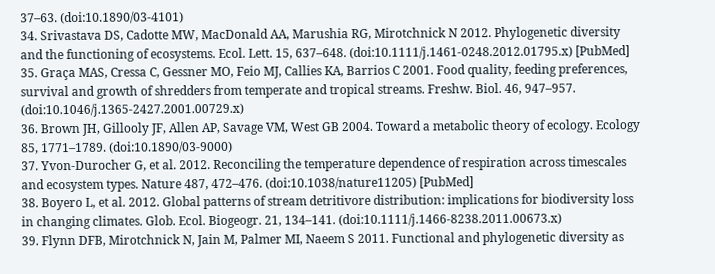37–63. (doi:10.1890/03-4101)
34. Srivastava DS, Cadotte MW, MacDonald AA, Marushia RG, Mirotchnick N 2012. Phylogenetic diversity and the functioning of ecosystems. Ecol. Lett. 15, 637–648. (doi:10.1111/j.1461-0248.2012.01795.x) [PubMed]
35. Graça MAS, Cressa C, Gessner MO, Feio MJ, Callies KA, Barrios C 2001. Food quality, feeding preferences, survival and growth of shredders from temperate and tropical streams. Freshw. Biol. 46, 947–957. (doi:10.1046/j.1365-2427.2001.00729.x)
36. Brown JH, Gillooly JF, Allen AP, Savage VM, West GB 2004. Toward a metabolic theory of ecology. Ecology 85, 1771–1789. (doi:10.1890/03-9000)
37. Yvon-Durocher G, et al. 2012. Reconciling the temperature dependence of respiration across timescales and ecosystem types. Nature 487, 472–476. (doi:10.1038/nature11205) [PubMed]
38. Boyero L, et al. 2012. Global patterns of stream detritivore distribution: implications for biodiversity loss in changing climates. Glob. Ecol. Biogeogr. 21, 134–141. (doi:10.1111/j.1466-8238.2011.00673.x)
39. Flynn DFB, Mirotchnick N, Jain M, Palmer MI, Naeem S 2011. Functional and phylogenetic diversity as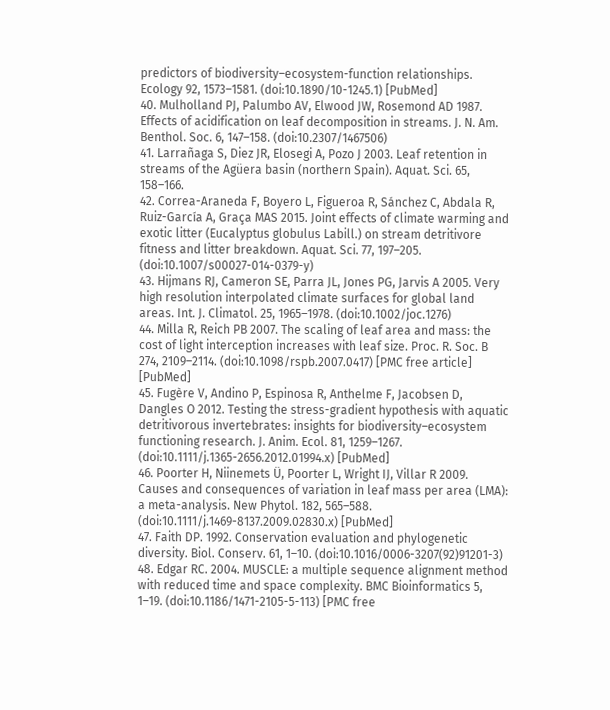predictors of biodiversity–ecosystem-function relationships. Ecology 92, 1573–1581. (doi:10.1890/10-1245.1) [PubMed]
40. Mulholland PJ, Palumbo AV, Elwood JW, Rosemond AD 1987. Effects of acidification on leaf decomposition in streams. J. N. Am. Benthol. Soc. 6, 147–158. (doi:10.2307/1467506)
41. Larrañaga S, Diez JR, Elosegi A, Pozo J 2003. Leaf retention in streams of the Agüera basin (northern Spain). Aquat. Sci. 65, 158–166.
42. Correa-Araneda F, Boyero L, Figueroa R, Sánchez C, Abdala R, Ruiz-García A, Graça MAS 2015. Joint effects of climate warming and exotic litter (Eucalyptus globulus Labill.) on stream detritivore fitness and litter breakdown. Aquat. Sci. 77, 197–205. (doi:10.1007/s00027-014-0379-y)
43. Hijmans RJ, Cameron SE, Parra JL, Jones PG, Jarvis A 2005. Very high resolution interpolated climate surfaces for global land areas. Int. J. Climatol. 25, 1965–1978. (doi:10.1002/joc.1276)
44. Milla R, Reich PB 2007. The scaling of leaf area and mass: the cost of light interception increases with leaf size. Proc. R. Soc. B 274, 2109–2114. (doi:10.1098/rspb.2007.0417) [PMC free article] [PubMed]
45. Fugère V, Andino P, Espinosa R, Anthelme F, Jacobsen D, Dangles O 2012. Testing the stress-gradient hypothesis with aquatic detritivorous invertebrates: insights for biodiversity–ecosystem functioning research. J. Anim. Ecol. 81, 1259–1267. (doi:10.1111/j.1365-2656.2012.01994.x) [PubMed]
46. Poorter H, Niinemets Ü, Poorter L, Wright IJ, Villar R 2009. Causes and consequences of variation in leaf mass per area (LMA): a meta-analysis. New Phytol. 182, 565–588. (doi:10.1111/j.1469-8137.2009.02830.x) [PubMed]
47. Faith DP. 1992. Conservation evaluation and phylogenetic diversity. Biol. Conserv. 61, 1–10. (doi:10.1016/0006-3207(92)91201-3)
48. Edgar RC. 2004. MUSCLE: a multiple sequence alignment method with reduced time and space complexity. BMC Bioinformatics 5, 1–19. (doi:10.1186/1471-2105-5-113) [PMC free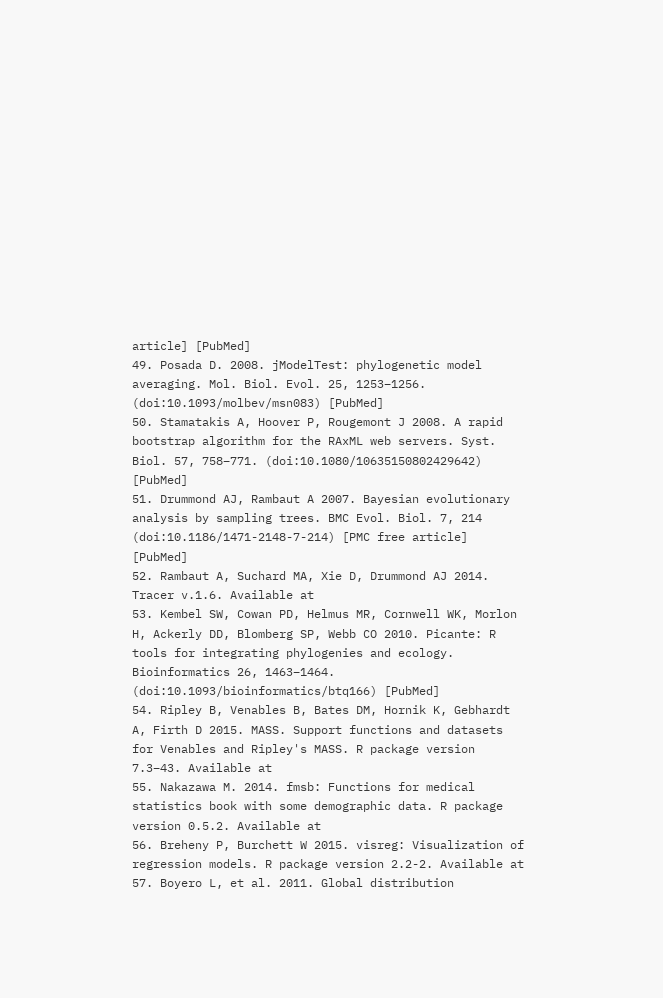article] [PubMed]
49. Posada D. 2008. jModelTest: phylogenetic model averaging. Mol. Biol. Evol. 25, 1253–1256. (doi:10.1093/molbev/msn083) [PubMed]
50. Stamatakis A, Hoover P, Rougemont J 2008. A rapid bootstrap algorithm for the RAxML web servers. Syst. Biol. 57, 758–771. (doi:10.1080/10635150802429642) [PubMed]
51. Drummond AJ, Rambaut A 2007. Bayesian evolutionary analysis by sampling trees. BMC Evol. Biol. 7, 214 (doi:10.1186/1471-2148-7-214) [PMC free article] [PubMed]
52. Rambaut A, Suchard MA, Xie D, Drummond AJ 2014. Tracer v.1.6. Available at
53. Kembel SW, Cowan PD, Helmus MR, Cornwell WK, Morlon H, Ackerly DD, Blomberg SP, Webb CO 2010. Picante: R tools for integrating phylogenies and ecology. Bioinformatics 26, 1463–1464. (doi:10.1093/bioinformatics/btq166) [PubMed]
54. Ripley B, Venables B, Bates DM, Hornik K, Gebhardt A, Firth D 2015. MASS. Support functions and datasets for Venables and Ripley's MASS. R package version 7.3–43. Available at
55. Nakazawa M. 2014. fmsb: Functions for medical statistics book with some demographic data. R package version 0.5.2. Available at
56. Breheny P, Burchett W 2015. visreg: Visualization of regression models. R package version 2.2-2. Available at
57. Boyero L, et al. 2011. Global distribution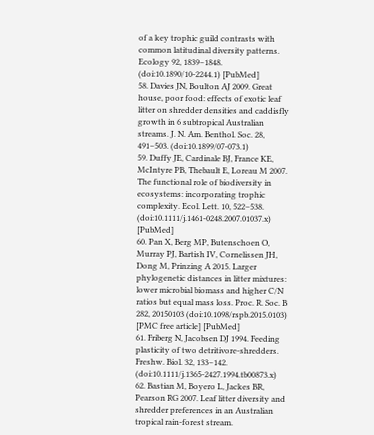of a key trophic guild contrasts with common latitudinal diversity patterns. Ecology 92, 1839–1848. (doi:10.1890/10-2244.1) [PubMed]
58. Davies JN, Boulton AJ 2009. Great house, poor food: effects of exotic leaf litter on shredder densities and caddisfly growth in 6 subtropical Australian streams. J. N. Am. Benthol. Soc. 28, 491–503. (doi:10.1899/07-073.1)
59. Duffy JE, Cardinale BJ, France KE, McIntyre PB, Thebault E, Loreau M 2007. The functional role of biodiversity in ecosystems: incorporating trophic complexity. Ecol. Lett. 10, 522–538. (doi:10.1111/j.1461-0248.2007.01037.x) [PubMed]
60. Pan X, Berg MP, Butenschoen O, Murray PJ, Bartish IV, Cornelissen JH, Dong M, Prinzing A 2015. Larger phylogenetic distances in litter mixtures: lower microbial biomass and higher C/N ratios but equal mass loss. Proc. R. Soc. B 282, 20150103 (doi:10.1098/rspb.2015.0103) [PMC free article] [PubMed]
61. Friberg N, Jacobsen DJ 1994. Feeding plasticity of two detritivore-shredders. Freshw. Biol. 32, 133–142. (doi:10.1111/j.1365-2427.1994.tb00873.x)
62. Bastian M, Boyero L, Jackes BR, Pearson RG 2007. Leaf litter diversity and shredder preferences in an Australian tropical rain-forest stream.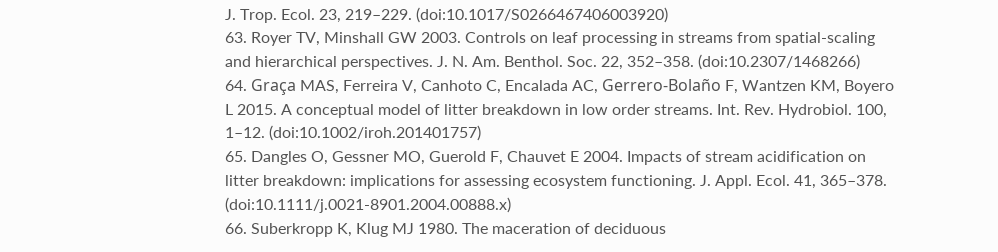J. Trop. Ecol. 23, 219–229. (doi:10.1017/S0266467406003920)
63. Royer TV, Minshall GW 2003. Controls on leaf processing in streams from spatial-scaling and hierarchical perspectives. J. N. Am. Benthol. Soc. 22, 352–358. (doi:10.2307/1468266)
64. Graça MAS, Ferreira V, Canhoto C, Encalada AC, Gerrero-Bolaño F, Wantzen KM, Boyero L 2015. A conceptual model of litter breakdown in low order streams. Int. Rev. Hydrobiol. 100, 1–12. (doi:10.1002/iroh.201401757)
65. Dangles O, Gessner MO, Guerold F, Chauvet E 2004. Impacts of stream acidification on litter breakdown: implications for assessing ecosystem functioning. J. Appl. Ecol. 41, 365–378. (doi:10.1111/j.0021-8901.2004.00888.x)
66. Suberkropp K, Klug MJ 1980. The maceration of deciduous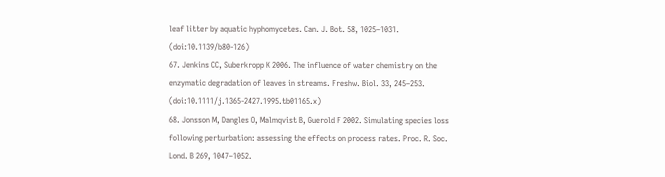leaf litter by aquatic hyphomycetes. Can. J. Bot. 58, 1025–1031. (doi:10.1139/b80-126)
67. Jenkins CC, Suberkropp K 2006. The influence of water chemistry on the enzymatic degradation of leaves in streams. Freshw. Biol. 33, 245–253. (doi:10.1111/j.1365-2427.1995.tb01165.x)
68. Jonsson M, Dangles O, Malmqvist B, Guerold F 2002. Simulating species loss following perturbation: assessing the effects on process rates. Proc. R. Soc. Lond. B 269, 1047–1052.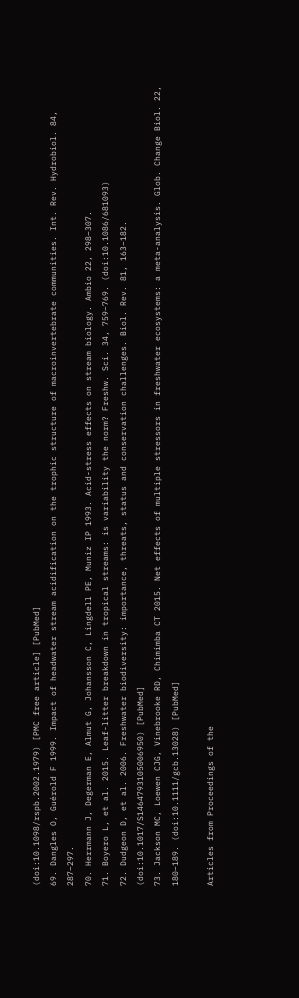(doi:10.1098/rspb.2002.1979) [PMC free article] [PubMed]
69. Dangles O, Guérold F 1999. Impact of headwater stream acidification on the trophic structure of macroinvertebrate communities. Int. Rev. Hydrobiol. 84, 287–297.
70. Herrmann J, Degerman E, Almut G, Johansson C, Lingdell PE, Muniz IP 1993. Acid-stress effects on stream biology. Ambio 22, 298–307.
71. Boyero L, et al. 2015. Leaf-litter breakdown in tropical streams: is variability the norm? Freshw. Sci. 34, 759–769. (doi:10.1086/681093)
72. Dudgeon D, et al. 2006. Freshwater biodiversity: importance, threats, status and conservation challenges. Biol. Rev. 81, 163–182. (doi:10.1017/S1464793105006950) [PubMed]
73. Jackson MC, Loewen CJG, Vinebrooke RD, Chimimba CT 2015. Net effects of multiple stressors in freshwater ecosystems: a meta-analysis. Glob. Change Biol. 22, 180–189. (doi:10.1111/gcb.13028) [PubMed]

Articles from Proceedings of the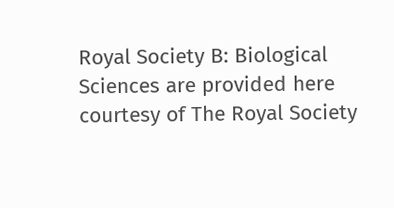Royal Society B: Biological Sciences are provided here courtesy of The Royal Society